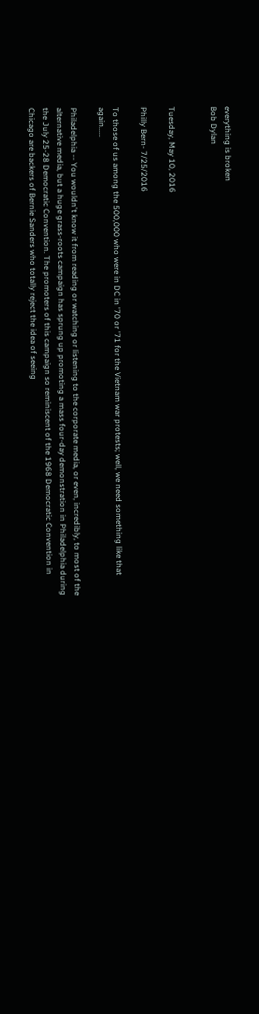everything is broken
Bob Dylan


Tuesday, May 10, 2016

Philly Bern- 7/25/2016

To those of us among the 500,000 who were in DC in '70 or '71 for the Vietnam war protests; well, we need something like that again.....

Philadelphia -- You wouldn't know it from reading or watching or listening to the corporate media, or even, incredibly, to most of the alternative media, but a huge grass-roots campaign has sprung up promoting a mass four-day demonstration in Philadelphia during the July 25-28 Democratic Convention. The promoters of this campaign so reminiscent of the 1968 Democratic Convention in Chicago are backers of Bernie Sanders who totally reject the idea of seeing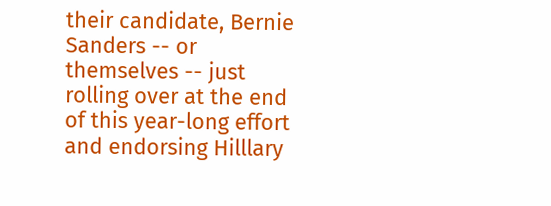their candidate, Bernie Sanders -- or themselves -- just rolling over at the end of this year-long effort and endorsing Hilllary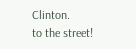Clinton.
to the street!